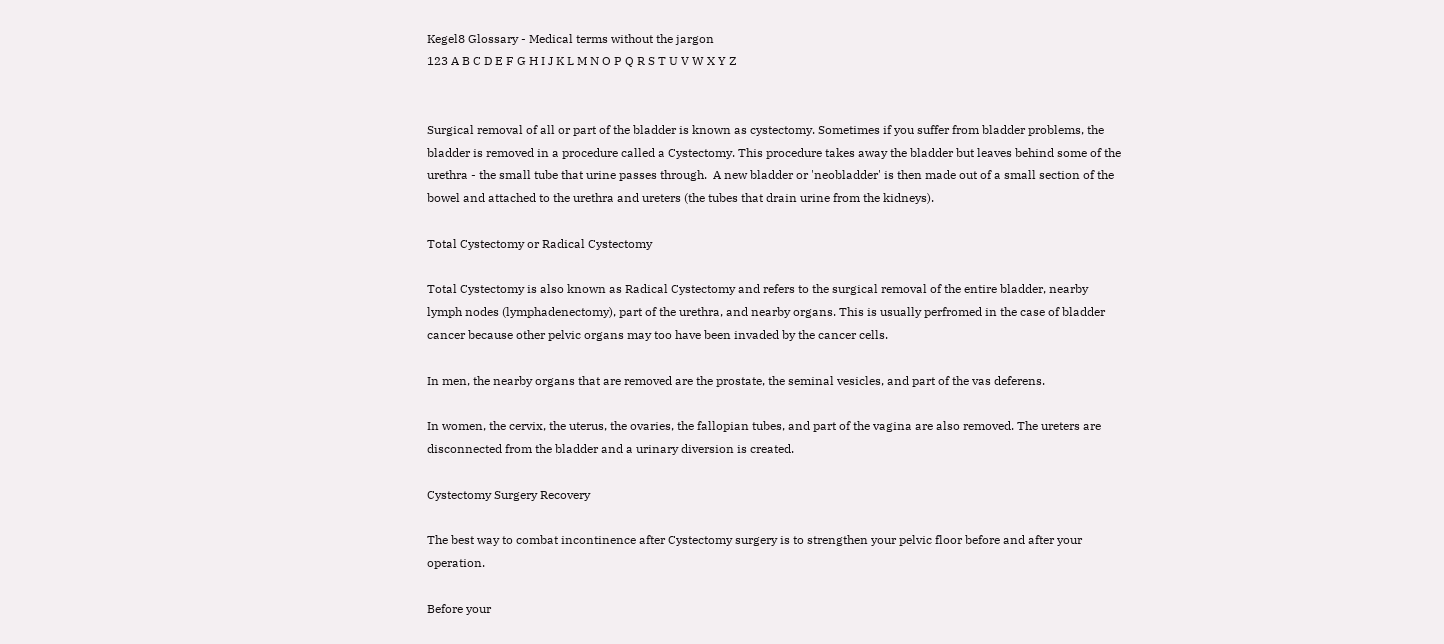Kegel8 Glossary - Medical terms without the jargon
123 A B C D E F G H I J K L M N O P Q R S T U V W X Y Z


Surgical removal of all or part of the bladder is known as cystectomy. Sometimes if you suffer from bladder problems, the bladder is removed in a procedure called a Cystectomy. This procedure takes away the bladder but leaves behind some of the urethra - the small tube that urine passes through.  A new bladder or 'neobladder' is then made out of a small section of the bowel and attached to the urethra and ureters (the tubes that drain urine from the kidneys).

Total Cystectomy or Radical Cystectomy

Total Cystectomy is also known as Radical Cystectomy and refers to the surgical removal of the entire bladder, nearby lymph nodes (lymphadenectomy), part of the urethra, and nearby organs. This is usually perfromed in the case of bladder cancer because other pelvic organs may too have been invaded by the cancer cells.

In men, the nearby organs that are removed are the prostate, the seminal vesicles, and part of the vas deferens.

In women, the cervix, the uterus, the ovaries, the fallopian tubes, and part of the vagina are also removed. The ureters are disconnected from the bladder and a urinary diversion is created.

Cystectomy Surgery Recovery

The best way to combat incontinence after Cystectomy surgery is to strengthen your pelvic floor before and after your operation.

Before your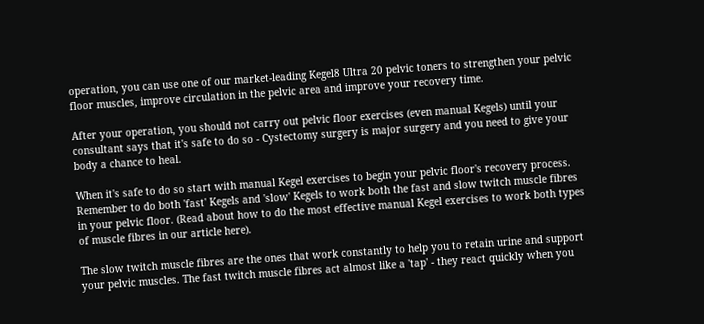operation, you can use one of our market-leading Kegel8 Ultra 20 pelvic toners to strengthen your pelvic floor muscles, improve circulation in the pelvic area and improve your recovery time.

After your operation, you should not carry out pelvic floor exercises (even manual Kegels) until your consultant says that it's safe to do so - Cystectomy surgery is major surgery and you need to give your body a chance to heal.

When it's safe to do so start with manual Kegel exercises to begin your pelvic floor's recovery process. Remember to do both 'fast' Kegels and 'slow' Kegels to work both the fast and slow twitch muscle fibres in your pelvic floor. (Read about how to do the most effective manual Kegel exercises to work both types of muscle fibres in our article here).

The slow twitch muscle fibres are the ones that work constantly to help you to retain urine and support your pelvic muscles. The fast twitch muscle fibres act almost like a 'tap' - they react quickly when you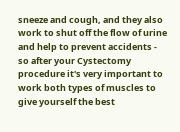sneeze and cough, and they also work to shut off the flow of urine and help to prevent accidents - so after your Cystectomy procedure it's very important to work both types of muscles to give yourself the best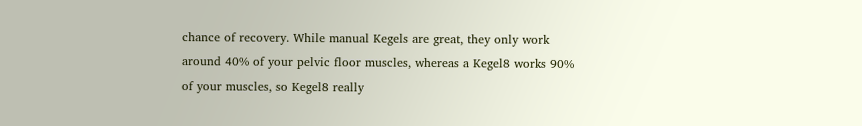chance of recovery. While manual Kegels are great, they only work around 40% of your pelvic floor muscles, whereas a Kegel8 works 90% of your muscles, so Kegel8 really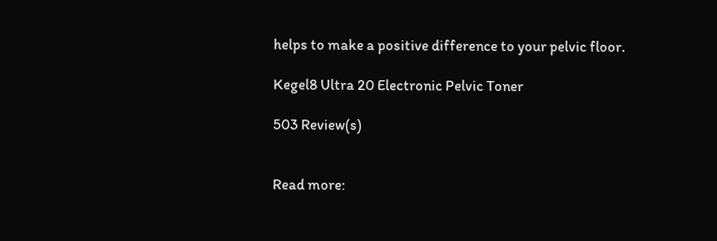helps to make a positive difference to your pelvic floor.

Kegel8 Ultra 20 Electronic Pelvic Toner

503 Review(s)


Read more: